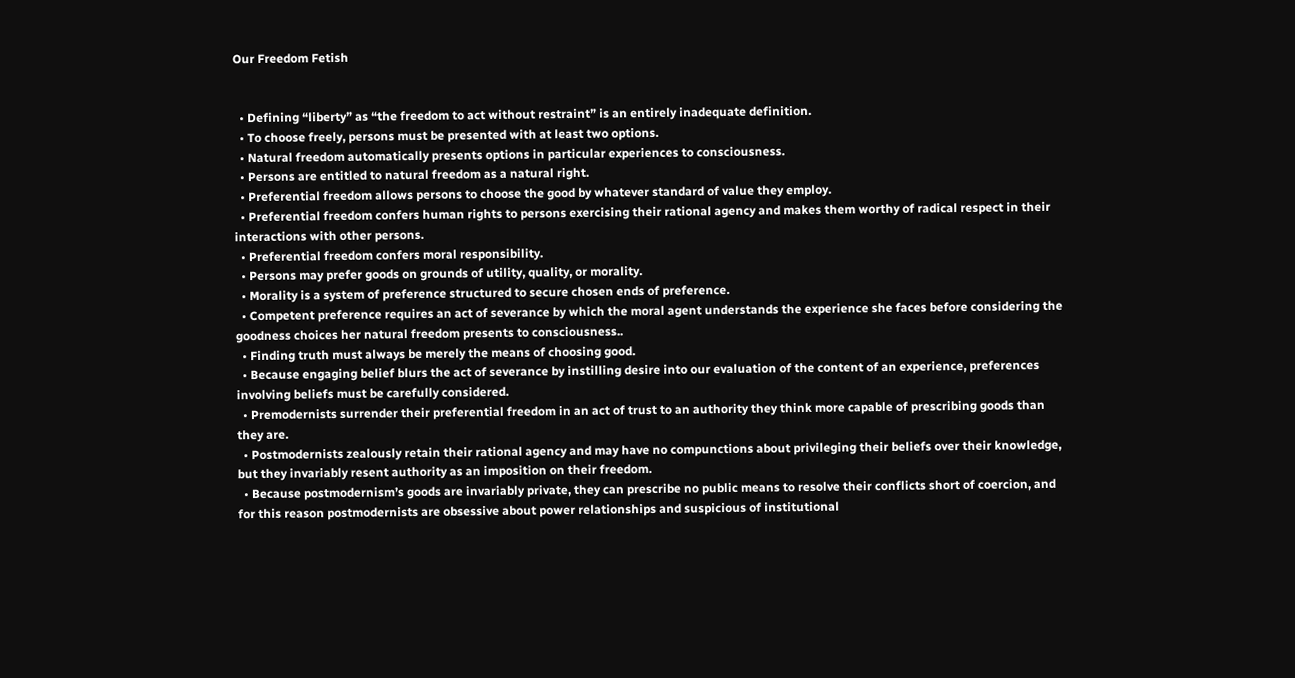Our Freedom Fetish


  • Defining “liberty” as “the freedom to act without restraint” is an entirely inadequate definition.
  • To choose freely, persons must be presented with at least two options.
  • Natural freedom automatically presents options in particular experiences to consciousness.
  • Persons are entitled to natural freedom as a natural right.
  • Preferential freedom allows persons to choose the good by whatever standard of value they employ.
  • Preferential freedom confers human rights to persons exercising their rational agency and makes them worthy of radical respect in their interactions with other persons.
  • Preferential freedom confers moral responsibility.
  • Persons may prefer goods on grounds of utility, quality, or morality.
  • Morality is a system of preference structured to secure chosen ends of preference.
  • Competent preference requires an act of severance by which the moral agent understands the experience she faces before considering the goodness choices her natural freedom presents to consciousness..
  • Finding truth must always be merely the means of choosing good.
  • Because engaging belief blurs the act of severance by instilling desire into our evaluation of the content of an experience, preferences involving beliefs must be carefully considered.
  • Premodernists surrender their preferential freedom in an act of trust to an authority they think more capable of prescribing goods than they are.
  • Postmodernists zealously retain their rational agency and may have no compunctions about privileging their beliefs over their knowledge, but they invariably resent authority as an imposition on their freedom.
  • Because postmodernism’s goods are invariably private, they can prescribe no public means to resolve their conflicts short of coercion, and for this reason postmodernists are obsessive about power relationships and suspicious of institutional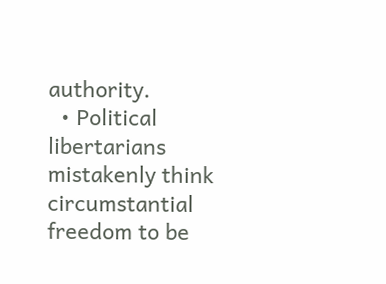authority.
  • Political libertarians mistakenly think circumstantial freedom to be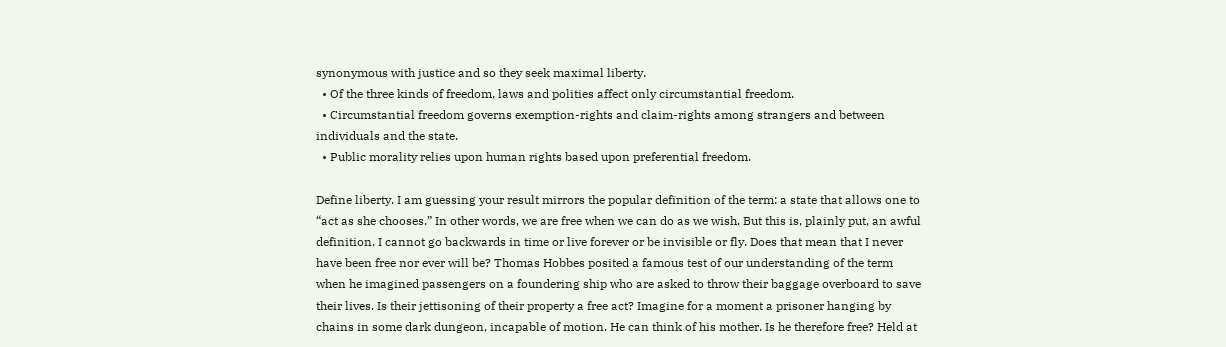synonymous with justice and so they seek maximal liberty.
  • Of the three kinds of freedom, laws and polities affect only circumstantial freedom.
  • Circumstantial freedom governs exemption-rights and claim-rights among strangers and between individuals and the state.
  • Public morality relies upon human rights based upon preferential freedom.

Define liberty. I am guessing your result mirrors the popular definition of the term: a state that allows one to “act as she chooses.” In other words, we are free when we can do as we wish. But this is, plainly put, an awful definition. I cannot go backwards in time or live forever or be invisible or fly. Does that mean that I never have been free nor ever will be? Thomas Hobbes posited a famous test of our understanding of the term when he imagined passengers on a foundering ship who are asked to throw their baggage overboard to save their lives. Is their jettisoning of their property a free act? Imagine for a moment a prisoner hanging by chains in some dark dungeon, incapable of motion. He can think of his mother. Is he therefore free? Held at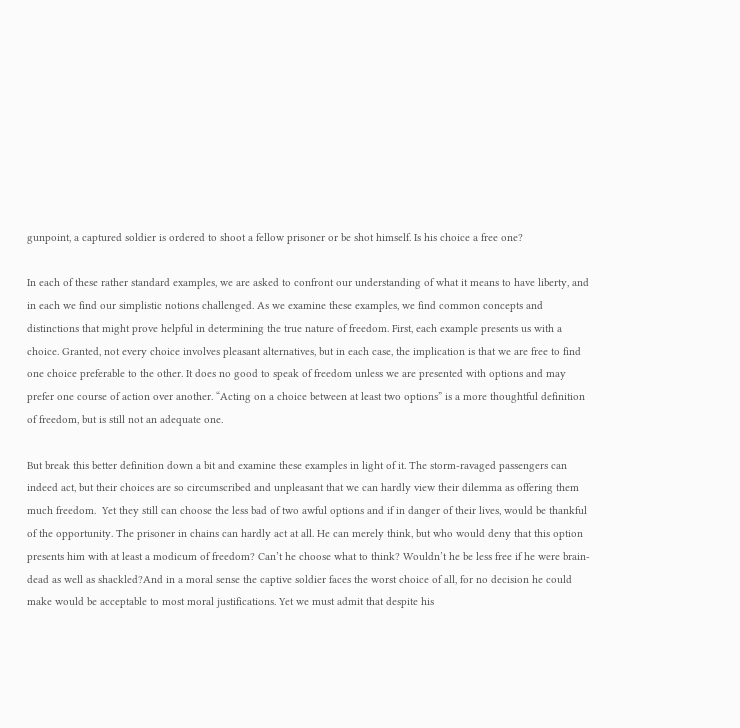gunpoint, a captured soldier is ordered to shoot a fellow prisoner or be shot himself. Is his choice a free one?

In each of these rather standard examples, we are asked to confront our understanding of what it means to have liberty, and in each we find our simplistic notions challenged. As we examine these examples, we find common concepts and distinctions that might prove helpful in determining the true nature of freedom. First, each example presents us with a choice. Granted, not every choice involves pleasant alternatives, but in each case, the implication is that we are free to find one choice preferable to the other. It does no good to speak of freedom unless we are presented with options and may prefer one course of action over another. “Acting on a choice between at least two options” is a more thoughtful definition of freedom, but is still not an adequate one.

But break this better definition down a bit and examine these examples in light of it. The storm-ravaged passengers can indeed act, but their choices are so circumscribed and unpleasant that we can hardly view their dilemma as offering them much freedom.  Yet they still can choose the less bad of two awful options and if in danger of their lives, would be thankful of the opportunity. The prisoner in chains can hardly act at all. He can merely think, but who would deny that this option presents him with at least a modicum of freedom? Can’t he choose what to think? Wouldn’t he be less free if he were brain-dead as well as shackled?And in a moral sense the captive soldier faces the worst choice of all, for no decision he could make would be acceptable to most moral justifications. Yet we must admit that despite his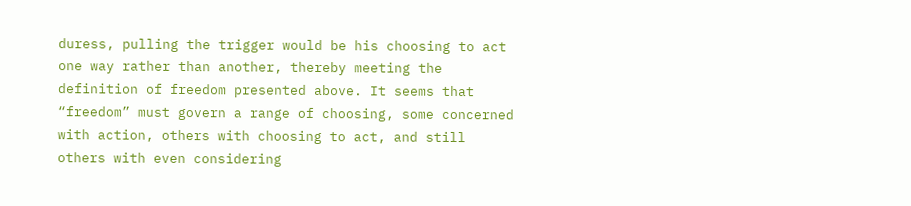duress, pulling the trigger would be his choosing to act one way rather than another, thereby meeting the definition of freedom presented above. It seems that “freedom” must govern a range of choosing, some concerned with action, others with choosing to act, and still others with even considering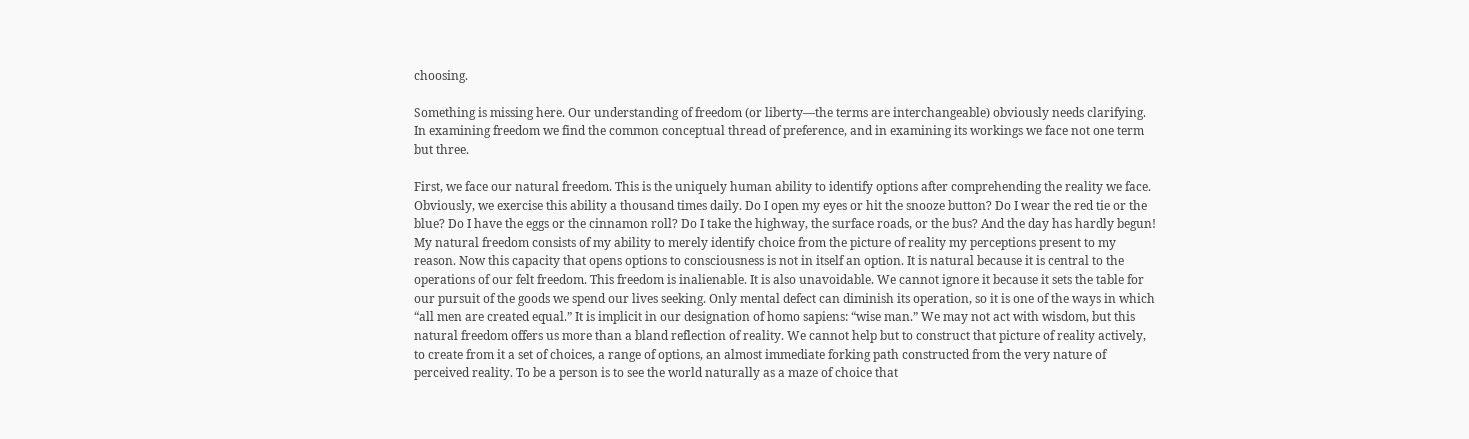choosing.

Something is missing here. Our understanding of freedom (or liberty—the terms are interchangeable) obviously needs clarifying. In examining freedom we find the common conceptual thread of preference, and in examining its workings we face not one term but three.

First, we face our natural freedom. This is the uniquely human ability to identify options after comprehending the reality we face. Obviously, we exercise this ability a thousand times daily. Do I open my eyes or hit the snooze button? Do I wear the red tie or the blue? Do I have the eggs or the cinnamon roll? Do I take the highway, the surface roads, or the bus? And the day has hardly begun! My natural freedom consists of my ability to merely identify choice from the picture of reality my perceptions present to my reason. Now this capacity that opens options to consciousness is not in itself an option. It is natural because it is central to the operations of our felt freedom. This freedom is inalienable. It is also unavoidable. We cannot ignore it because it sets the table for our pursuit of the goods we spend our lives seeking. Only mental defect can diminish its operation, so it is one of the ways in which “all men are created equal.” It is implicit in our designation of homo sapiens: “wise man.” We may not act with wisdom, but this natural freedom offers us more than a bland reflection of reality. We cannot help but to construct that picture of reality actively, to create from it a set of choices, a range of options, an almost immediate forking path constructed from the very nature of perceived reality. To be a person is to see the world naturally as a maze of choice that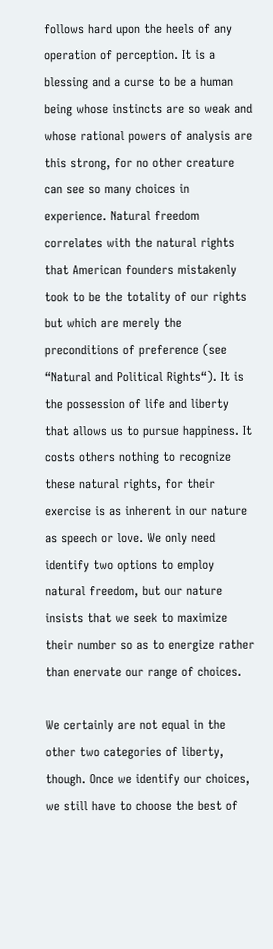follows hard upon the heels of any operation of perception. It is a blessing and a curse to be a human being whose instincts are so weak and whose rational powers of analysis are this strong, for no other creature can see so many choices in experience. Natural freedom correlates with the natural rights that American founders mistakenly took to be the totality of our rights but which are merely the preconditions of preference (see “Natural and Political Rights“). It is the possession of life and liberty that allows us to pursue happiness. It costs others nothing to recognize these natural rights, for their exercise is as inherent in our nature as speech or love. We only need identify two options to employ natural freedom, but our nature insists that we seek to maximize their number so as to energize rather than enervate our range of choices.

We certainly are not equal in the other two categories of liberty, though. Once we identify our choices, we still have to choose the best of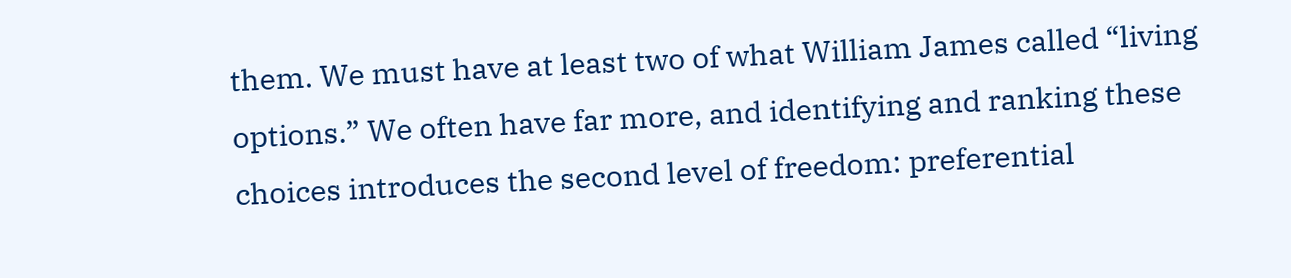them. We must have at least two of what William James called “living options.” We often have far more, and identifying and ranking these choices introduces the second level of freedom: preferential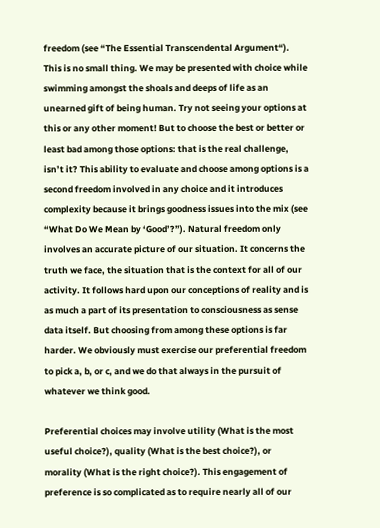freedom (see “The Essential Transcendental Argument“). This is no small thing. We may be presented with choice while swimming amongst the shoals and deeps of life as an unearned gift of being human. Try not seeing your options at this or any other moment! But to choose the best or better or least bad among those options: that is the real challenge, isn’t it? This ability to evaluate and choose among options is a second freedom involved in any choice and it introduces complexity because it brings goodness issues into the mix (see “What Do We Mean by ‘Good’?”). Natural freedom only involves an accurate picture of our situation. It concerns the truth we face, the situation that is the context for all of our activity. It follows hard upon our conceptions of reality and is as much a part of its presentation to consciousness as sense data itself. But choosing from among these options is far harder. We obviously must exercise our preferential freedom to pick a, b, or c, and we do that always in the pursuit of whatever we think good.

Preferential choices may involve utility (What is the most useful choice?), quality (What is the best choice?), or morality (What is the right choice?). This engagement of preference is so complicated as to require nearly all of our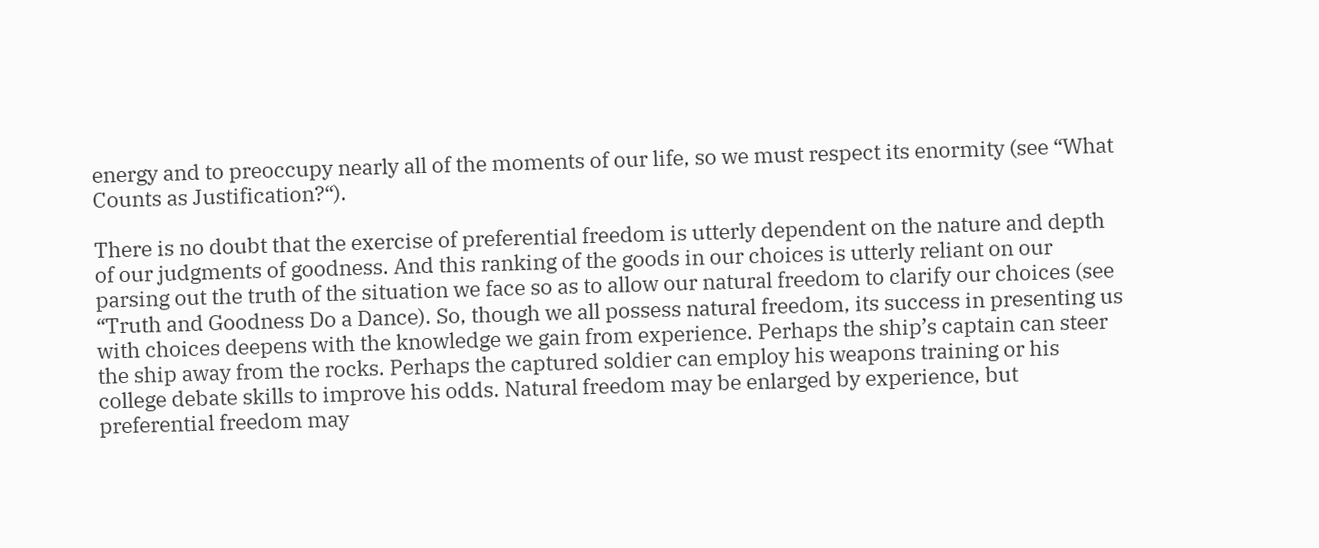energy and to preoccupy nearly all of the moments of our life, so we must respect its enormity (see “What Counts as Justification?“).

There is no doubt that the exercise of preferential freedom is utterly dependent on the nature and depth of our judgments of goodness. And this ranking of the goods in our choices is utterly reliant on our parsing out the truth of the situation we face so as to allow our natural freedom to clarify our choices (see “Truth and Goodness Do a Dance). So, though we all possess natural freedom, its success in presenting us with choices deepens with the knowledge we gain from experience. Perhaps the ship’s captain can steer the ship away from the rocks. Perhaps the captured soldier can employ his weapons training or his college debate skills to improve his odds. Natural freedom may be enlarged by experience, but preferential freedom may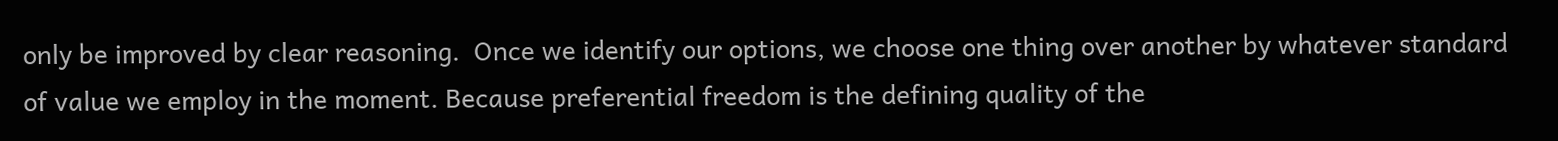only be improved by clear reasoning.  Once we identify our options, we choose one thing over another by whatever standard of value we employ in the moment. Because preferential freedom is the defining quality of the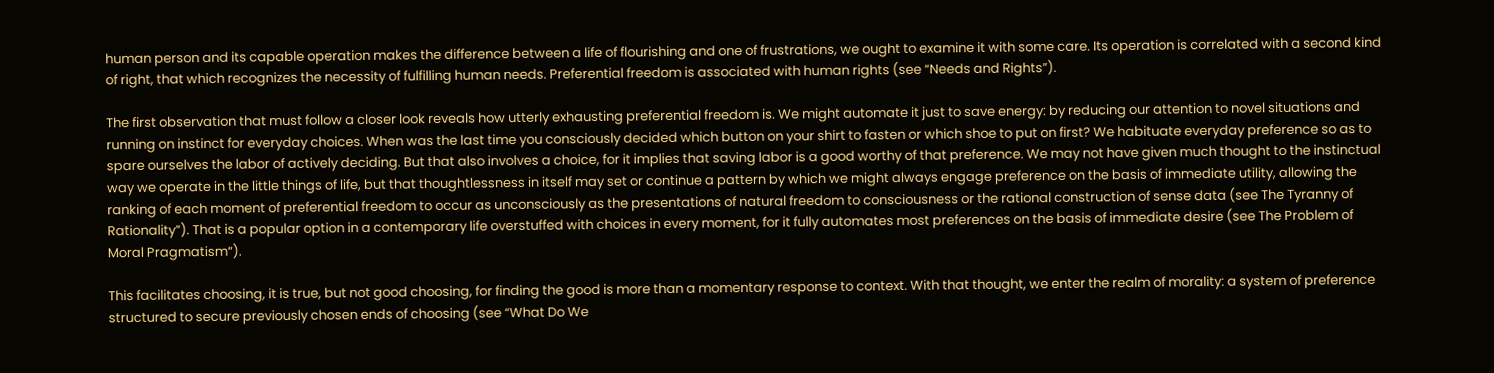human person and its capable operation makes the difference between a life of flourishing and one of frustrations, we ought to examine it with some care. Its operation is correlated with a second kind of right, that which recognizes the necessity of fulfilling human needs. Preferential freedom is associated with human rights (see “Needs and Rights”).

The first observation that must follow a closer look reveals how utterly exhausting preferential freedom is. We might automate it just to save energy: by reducing our attention to novel situations and running on instinct for everyday choices. When was the last time you consciously decided which button on your shirt to fasten or which shoe to put on first? We habituate everyday preference so as to spare ourselves the labor of actively deciding. But that also involves a choice, for it implies that saving labor is a good worthy of that preference. We may not have given much thought to the instinctual way we operate in the little things of life, but that thoughtlessness in itself may set or continue a pattern by which we might always engage preference on the basis of immediate utility, allowing the ranking of each moment of preferential freedom to occur as unconsciously as the presentations of natural freedom to consciousness or the rational construction of sense data (see The Tyranny of Rationality”). That is a popular option in a contemporary life overstuffed with choices in every moment, for it fully automates most preferences on the basis of immediate desire (see The Problem of Moral Pragmatism“).

This facilitates choosing, it is true, but not good choosing, for finding the good is more than a momentary response to context. With that thought, we enter the realm of morality: a system of preference structured to secure previously chosen ends of choosing (see “What Do We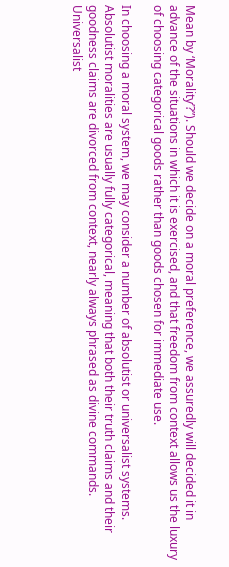Mean by ‘Morality’?”). Should we decide on a moral preference, we assuredly will decided it in advance of the situations in which it is exercised, and that freedom from context allows us the luxury of choosing categorical goods rather than goods chosen for immediate use.

In choosing a moral system, we may consider a number of absolutist or universalist systems. Absolutist moralities are usually fully categorical, meaning that both their truth claims and their goodness claims are divorced from context, nearly always phrased as divine commands. Universalist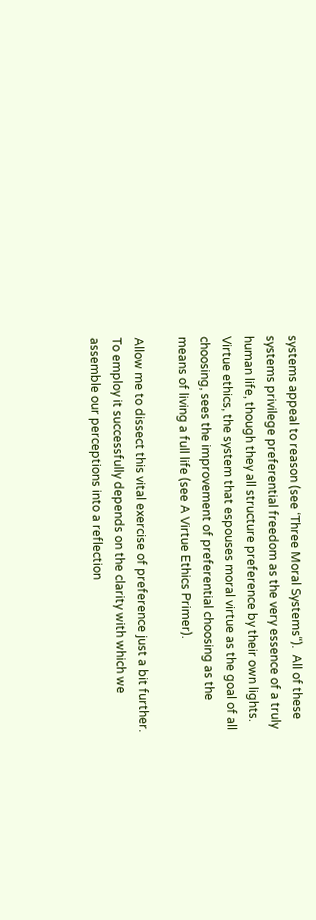systems appeal to reason (see ‘Three Moral Systems“).  All of these systems privilege preferential freedom as the very essence of a truly human life, though they all structure preference by their own lights. Virtue ethics, the system that espouses moral virtue as the goal of all choosing, sees the improvement of preferential choosing as the means of living a full life (see A Virtue Ethics Primer).

Allow me to dissect this vital exercise of preference just a bit further. To employ it successfully depends on the clarity with which we assemble our perceptions into a reflection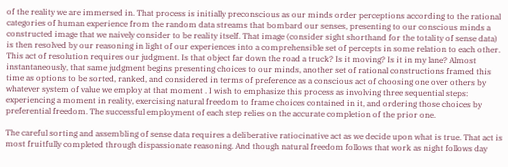of the reality we are immersed in. That process is initially preconscious as our minds order perceptions according to the rational categories of human experience from the random data streams that bombard our senses, presenting to our conscious minds a constructed image that we naively consider to be reality itself. That image (consider sight shorthand for the totality of sense data) is then resolved by our reasoning in light of our experiences into a comprehensible set of percepts in some relation to each other. This act of resolution requires our judgment. Is that object far down the road a truck? Is it moving? Is it in my lane? Almost instantaneously, that same judgment begins presenting choices to our minds, another set of rational constructions framed this time as options to be sorted, ranked, and considered in terms of preference as a conscious act of choosing one over others by whatever system of value we employ at that moment . I wish to emphasize this process as involving three sequential steps: experiencing a moment in reality, exercising natural freedom to frame choices contained in it, and ordering those choices by preferential freedom. The successful employment of each step relies on the accurate completion of the prior one.

The careful sorting and assembling of sense data requires a deliberative ratiocinative act as we decide upon what is true. That act is most fruitfully completed through dispassionate reasoning. And though natural freedom follows that work as night follows day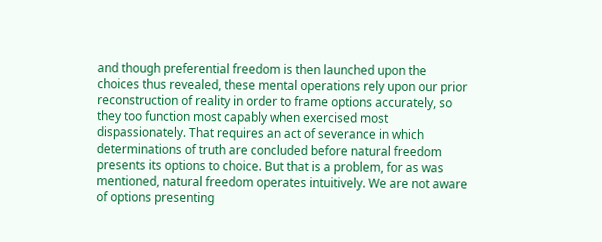and though preferential freedom is then launched upon the choices thus revealed, these mental operations rely upon our prior reconstruction of reality in order to frame options accurately, so they too function most capably when exercised most dispassionately. That requires an act of severance in which determinations of truth are concluded before natural freedom presents its options to choice. But that is a problem, for as was mentioned, natural freedom operates intuitively. We are not aware of options presenting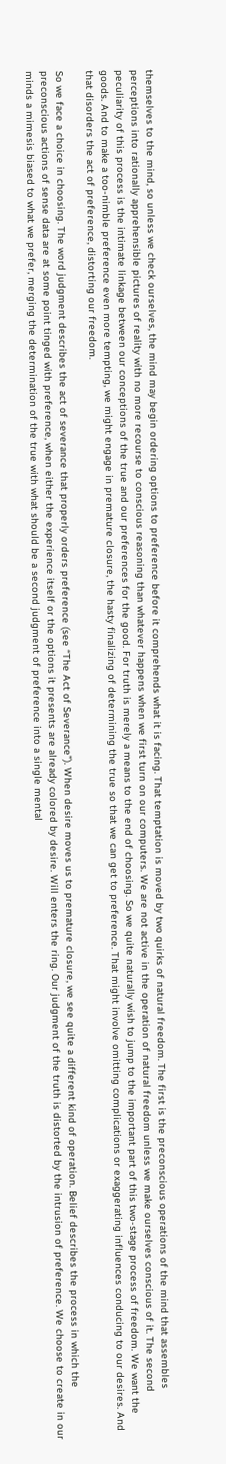themselves to the mind, so unless we check ourselves, the mind may begin ordering options to preference before it comprehends what it is facing. That temptation is moved by two quirks of natural freedom. The first is the preconscious operations of the mind that assembles perceptions into rationally apprehensible pictures of reality with no more recourse to conscious reasoning than whatever happens when we first turn on our computers. We are not active in the operation of natural freedom unless we make ourselves conscious of it. The second peculiarity of this process is the intimate linkage between our conceptions of the true and our preferences for the good. For truth is merely a means to the end of choosing. So we quite naturally wish to jump to the important part of this two-stage process of freedom. We want the goods. And to make a too-nimble preference even more tempting, we might engage in premature closure, the hasty finalizing of determining the true so that we can get to preference. That might involve omitting complications or exaggerating influences conducing to our desires. And that disorders the act of preference, distorting our freedom.

So we face a choice in choosing. The word judgment describes the act of severance that properly orders preference (see “The Act of Severance”). When desire moves us to premature closure, we see quite a different kind of operation. Belief describes the process in which the preconscious actions of sense data are at some point tinged with preference, when either the experience itself or the options it presents are already colored by desire. Will enters the ring. Our judgment of the truth is distorted by the intrusion of preference. We choose to create in our minds a mimesis biased to what we prefer, merging the determination of the true with what should be a second judgment of preference into a single mental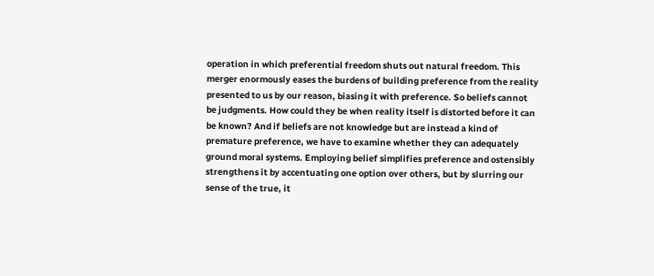operation in which preferential freedom shuts out natural freedom. This merger enormously eases the burdens of building preference from the reality presented to us by our reason, biasing it with preference. So beliefs cannot be judgments. How could they be when reality itself is distorted before it can be known? And if beliefs are not knowledge but are instead a kind of premature preference, we have to examine whether they can adequately ground moral systems. Employing belief simplifies preference and ostensibly strengthens it by accentuating one option over others, but by slurring our sense of the true, it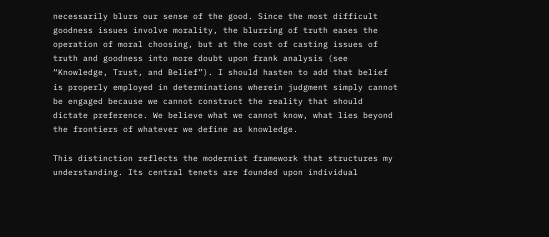necessarily blurs our sense of the good. Since the most difficult goodness issues involve morality, the blurring of truth eases the operation of moral choosing, but at the cost of casting issues of truth and goodness into more doubt upon frank analysis (see “Knowledge, Trust, and Belief”). I should hasten to add that belief is properly employed in determinations wherein judgment simply cannot be engaged because we cannot construct the reality that should dictate preference. We believe what we cannot know, what lies beyond the frontiers of whatever we define as knowledge.

This distinction reflects the modernist framework that structures my understanding. Its central tenets are founded upon individual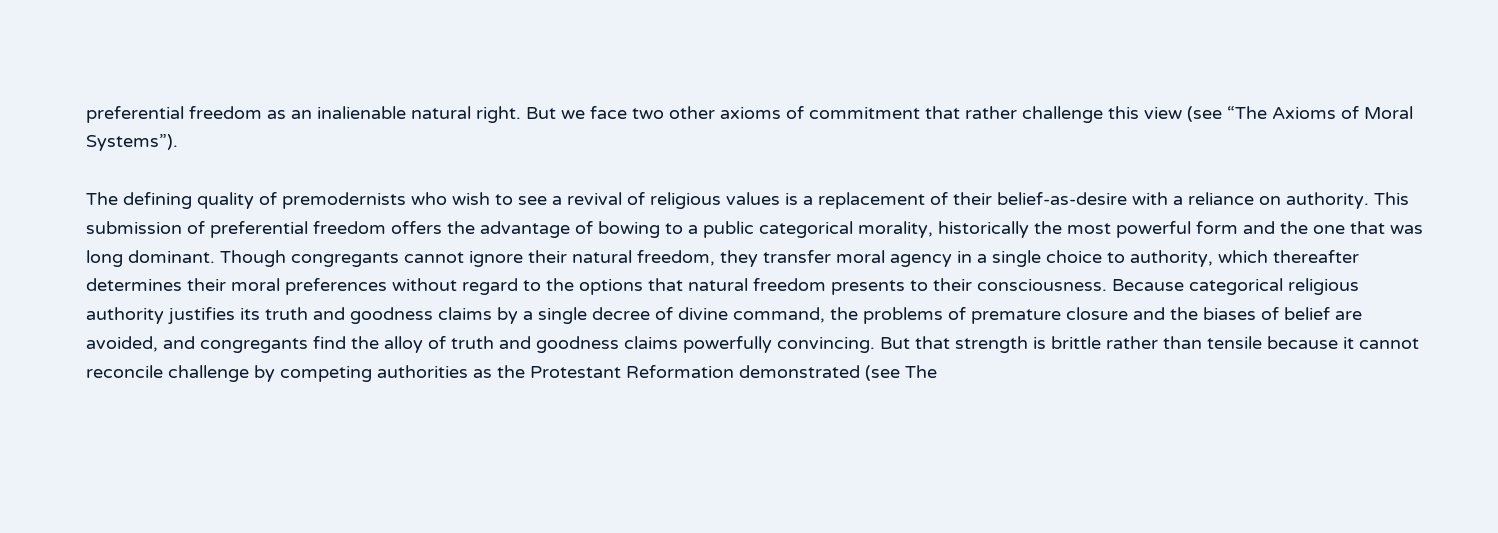preferential freedom as an inalienable natural right. But we face two other axioms of commitment that rather challenge this view (see “The Axioms of Moral Systems”).

The defining quality of premodernists who wish to see a revival of religious values is a replacement of their belief-as-desire with a reliance on authority. This submission of preferential freedom offers the advantage of bowing to a public categorical morality, historically the most powerful form and the one that was long dominant. Though congregants cannot ignore their natural freedom, they transfer moral agency in a single choice to authority, which thereafter determines their moral preferences without regard to the options that natural freedom presents to their consciousness. Because categorical religious authority justifies its truth and goodness claims by a single decree of divine command, the problems of premature closure and the biases of belief are avoided, and congregants find the alloy of truth and goodness claims powerfully convincing. But that strength is brittle rather than tensile because it cannot reconcile challenge by competing authorities as the Protestant Reformation demonstrated (see The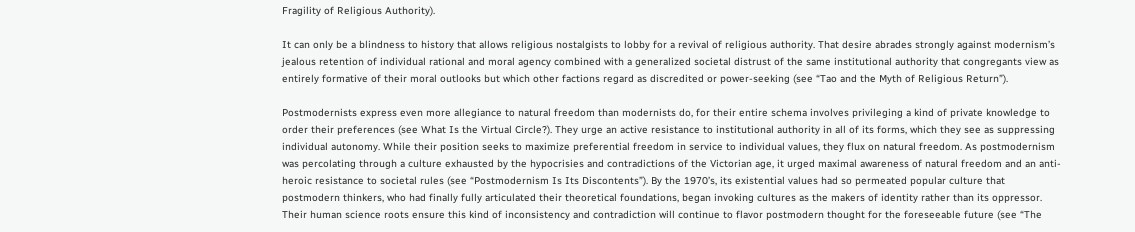Fragility of Religious Authority).

It can only be a blindness to history that allows religious nostalgists to lobby for a revival of religious authority. That desire abrades strongly against modernism’s jealous retention of individual rational and moral agency combined with a generalized societal distrust of the same institutional authority that congregants view as entirely formative of their moral outlooks but which other factions regard as discredited or power-seeking (see “Tao and the Myth of Religious Return”).

Postmodernists express even more allegiance to natural freedom than modernists do, for their entire schema involves privileging a kind of private knowledge to order their preferences (see What Is the Virtual Circle?). They urge an active resistance to institutional authority in all of its forms, which they see as suppressing individual autonomy. While their position seeks to maximize preferential freedom in service to individual values, they flux on natural freedom. As postmodernism was percolating through a culture exhausted by the hypocrisies and contradictions of the Victorian age, it urged maximal awareness of natural freedom and an anti-heroic resistance to societal rules (see “Postmodernism Is Its Discontents”). By the 1970’s, its existential values had so permeated popular culture that postmodern thinkers, who had finally fully articulated their theoretical foundations, began invoking cultures as the makers of identity rather than its oppressor. Their human science roots ensure this kind of inconsistency and contradiction will continue to flavor postmodern thought for the foreseeable future (see “The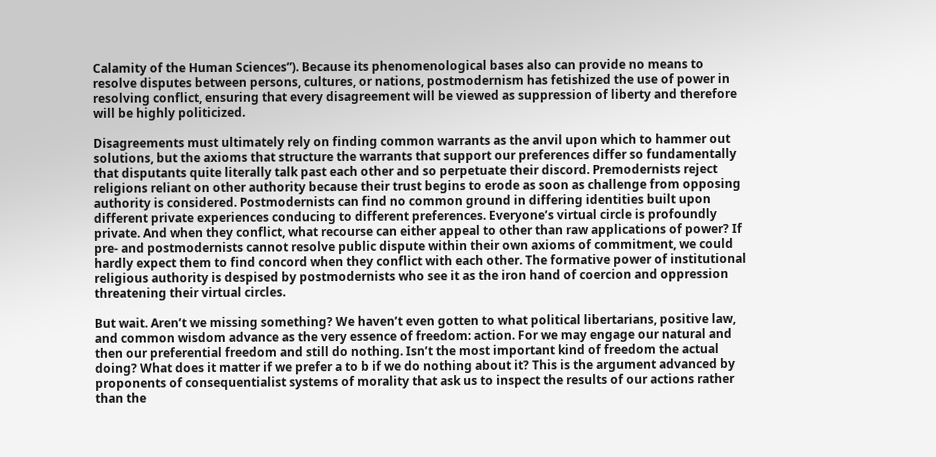Calamity of the Human Sciences”). Because its phenomenological bases also can provide no means to resolve disputes between persons, cultures, or nations, postmodernism has fetishized the use of power in resolving conflict, ensuring that every disagreement will be viewed as suppression of liberty and therefore will be highly politicized.

Disagreements must ultimately rely on finding common warrants as the anvil upon which to hammer out solutions, but the axioms that structure the warrants that support our preferences differ so fundamentally that disputants quite literally talk past each other and so perpetuate their discord. Premodernists reject religions reliant on other authority because their trust begins to erode as soon as challenge from opposing authority is considered. Postmodernists can find no common ground in differing identities built upon different private experiences conducing to different preferences. Everyone’s virtual circle is profoundly private. And when they conflict, what recourse can either appeal to other than raw applications of power? If pre- and postmodernists cannot resolve public dispute within their own axioms of commitment, we could hardly expect them to find concord when they conflict with each other. The formative power of institutional religious authority is despised by postmodernists who see it as the iron hand of coercion and oppression threatening their virtual circles.

But wait. Aren’t we missing something? We haven’t even gotten to what political libertarians, positive law, and common wisdom advance as the very essence of freedom: action. For we may engage our natural and then our preferential freedom and still do nothing. Isn’t the most important kind of freedom the actual doing? What does it matter if we prefer a to b if we do nothing about it? This is the argument advanced by proponents of consequentialist systems of morality that ask us to inspect the results of our actions rather than the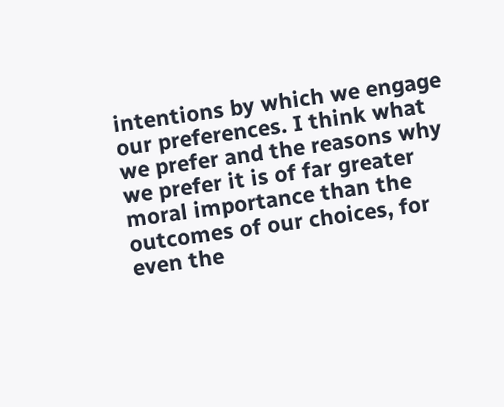intentions by which we engage our preferences. I think what we prefer and the reasons why we prefer it is of far greater moral importance than the outcomes of our choices, for even the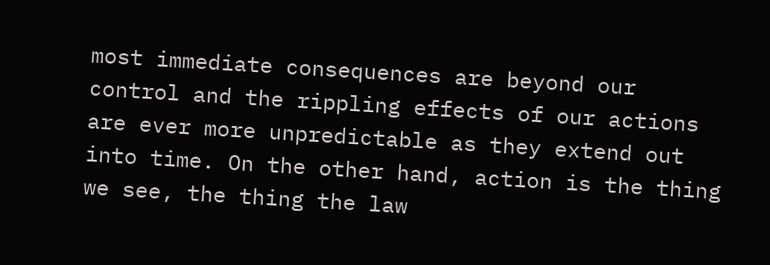most immediate consequences are beyond our control and the rippling effects of our actions are ever more unpredictable as they extend out into time. On the other hand, action is the thing we see, the thing the law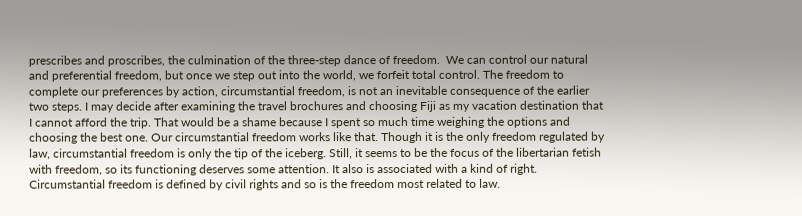prescribes and proscribes, the culmination of the three-step dance of freedom.  We can control our natural and preferential freedom, but once we step out into the world, we forfeit total control. The freedom to complete our preferences by action, circumstantial freedom, is not an inevitable consequence of the earlier two steps. I may decide after examining the travel brochures and choosing Fiji as my vacation destination that I cannot afford the trip. That would be a shame because I spent so much time weighing the options and choosing the best one. Our circumstantial freedom works like that. Though it is the only freedom regulated by law, circumstantial freedom is only the tip of the iceberg. Still, it seems to be the focus of the libertarian fetish with freedom, so its functioning deserves some attention. It also is associated with a kind of right. Circumstantial freedom is defined by civil rights and so is the freedom most related to law.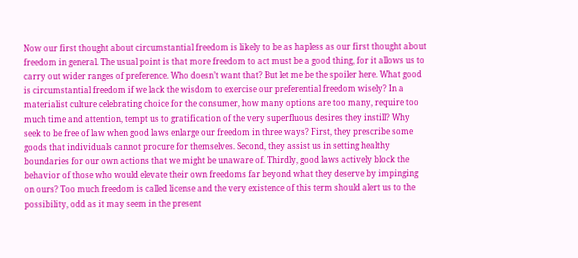Now our first thought about circumstantial freedom is likely to be as hapless as our first thought about freedom in general. The usual point is that more freedom to act must be a good thing, for it allows us to carry out wider ranges of preference. Who doesn’t want that? But let me be the spoiler here. What good is circumstantial freedom if we lack the wisdom to exercise our preferential freedom wisely? In a materialist culture celebrating choice for the consumer, how many options are too many, require too much time and attention, tempt us to gratification of the very superfluous desires they instill? Why seek to be free of law when good laws enlarge our freedom in three ways? First, they prescribe some goods that individuals cannot procure for themselves. Second, they assist us in setting healthy boundaries for our own actions that we might be unaware of. Thirdly, good laws actively block the behavior of those who would elevate their own freedoms far beyond what they deserve by impinging on ours? Too much freedom is called license and the very existence of this term should alert us to the possibility, odd as it may seem in the present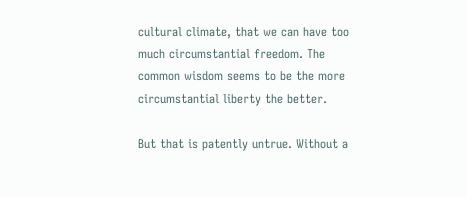cultural climate, that we can have too much circumstantial freedom. The common wisdom seems to be the more circumstantial liberty the better.

But that is patently untrue. Without a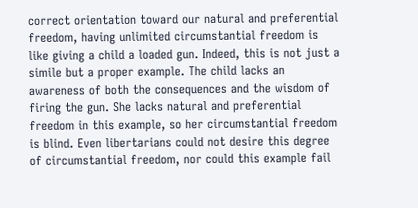correct orientation toward our natural and preferential freedom, having unlimited circumstantial freedom is like giving a child a loaded gun. Indeed, this is not just a simile but a proper example. The child lacks an awareness of both the consequences and the wisdom of firing the gun. She lacks natural and preferential freedom in this example, so her circumstantial freedom is blind. Even libertarians could not desire this degree of circumstantial freedom, nor could this example fail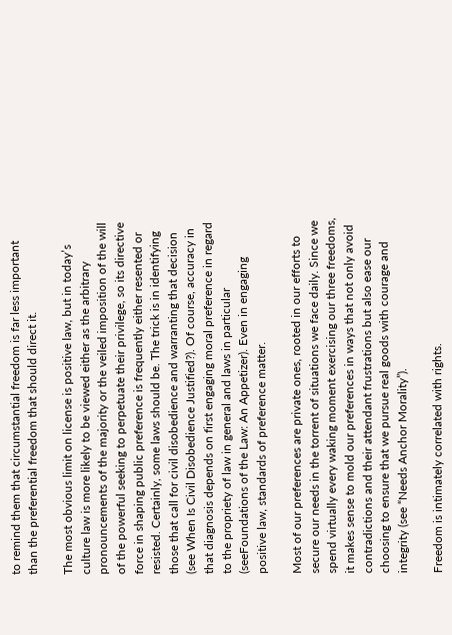to remind them that circumstantial freedom is far less important than the preferential freedom that should direct it.

The most obvious limit on license is positive law, but in today’s culture law is more likely to be viewed either as the arbitrary pronouncements of the majority or the veiled imposition of the will of the powerful seeking to perpetuate their privilege, so its directive force in shaping public preference is frequently either resented or resisted. Certainly, some laws should be. The trick is in identifying those that call for civil disobedience and warranting that decision (see When Is Civil Disobedience Justified?). Of course, accuracy in that diagnosis depends on first engaging moral preference in regard to the propriety of law in general and laws in particular (seeFoundations of the Law: An Appetizer). Even in engaging positive law, standards of preference matter.

Most of our preferences are private ones, rooted in our efforts to secure our needs in the torrent of situations we face daily. Since we spend virtually every waking moment exercising our three freedoms, it makes sense to mold our preferences in ways that not only avoid contradictions and their attendant frustrations but also ease our choosing to ensure that we pursue real goods with courage and integrity (see “Needs Anchor Morality”).

Freedom is intimately correlated with rights.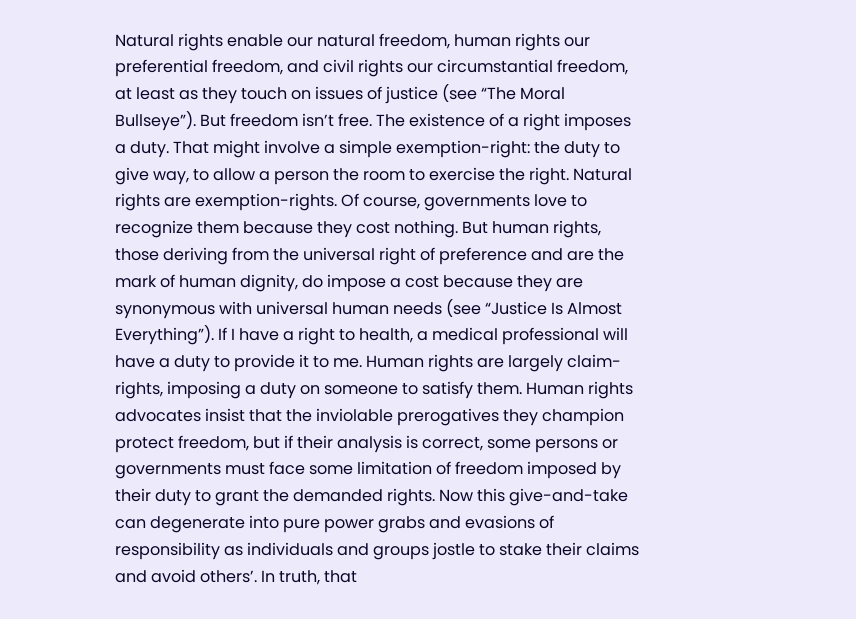Natural rights enable our natural freedom, human rights our preferential freedom, and civil rights our circumstantial freedom, at least as they touch on issues of justice (see “The Moral Bullseye”). But freedom isn’t free. The existence of a right imposes a duty. That might involve a simple exemption-right: the duty to give way, to allow a person the room to exercise the right. Natural rights are exemption-rights. Of course, governments love to recognize them because they cost nothing. But human rights, those deriving from the universal right of preference and are the mark of human dignity, do impose a cost because they are synonymous with universal human needs (see “Justice Is Almost Everything”). If I have a right to health, a medical professional will have a duty to provide it to me. Human rights are largely claim-rights, imposing a duty on someone to satisfy them. Human rights advocates insist that the inviolable prerogatives they champion protect freedom, but if their analysis is correct, some persons or governments must face some limitation of freedom imposed by their duty to grant the demanded rights. Now this give-and-take can degenerate into pure power grabs and evasions of responsibility as individuals and groups jostle to stake their claims and avoid others’. In truth, that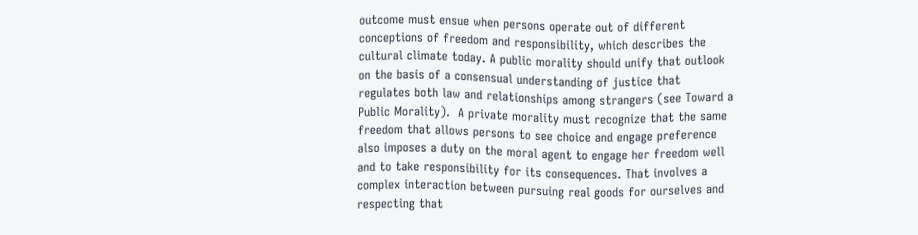outcome must ensue when persons operate out of different conceptions of freedom and responsibility, which describes the cultural climate today. A public morality should unify that outlook on the basis of a consensual understanding of justice that regulates both law and relationships among strangers (see Toward a Public Morality).  A private morality must recognize that the same freedom that allows persons to see choice and engage preference also imposes a duty on the moral agent to engage her freedom well and to take responsibility for its consequences. That involves a complex interaction between pursuing real goods for ourselves and respecting that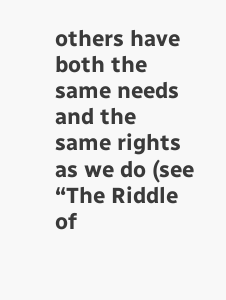others have both the same needs and the same rights as we do (see “The Riddle of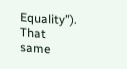Equality”). That same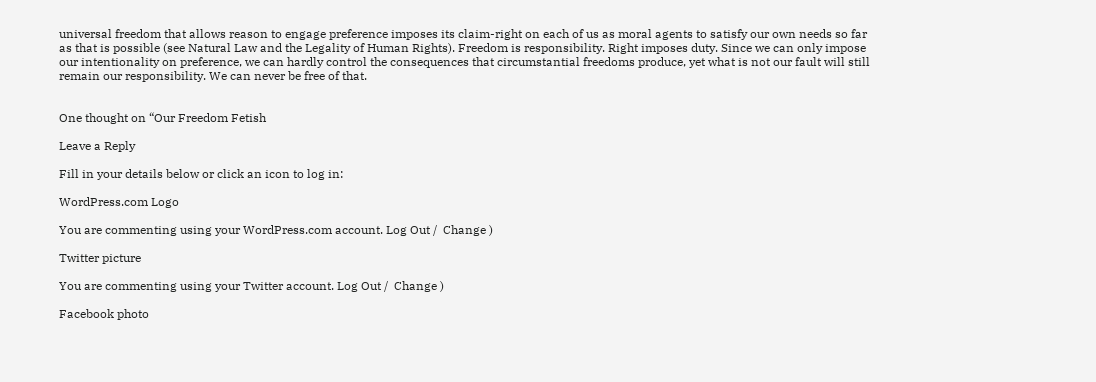universal freedom that allows reason to engage preference imposes its claim-right on each of us as moral agents to satisfy our own needs so far as that is possible (see Natural Law and the Legality of Human Rights). Freedom is responsibility. Right imposes duty. Since we can only impose our intentionality on preference, we can hardly control the consequences that circumstantial freedoms produce, yet what is not our fault will still remain our responsibility. We can never be free of that.


One thought on “Our Freedom Fetish

Leave a Reply

Fill in your details below or click an icon to log in:

WordPress.com Logo

You are commenting using your WordPress.com account. Log Out /  Change )

Twitter picture

You are commenting using your Twitter account. Log Out /  Change )

Facebook photo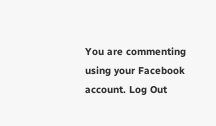You are commenting using your Facebook account. Log Out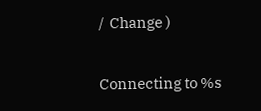/  Change )

Connecting to %s